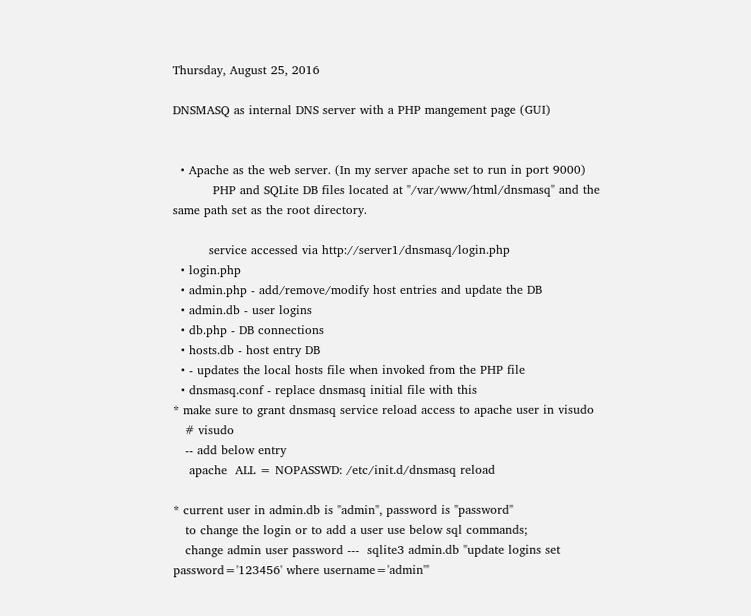Thursday, August 25, 2016

DNSMASQ as internal DNS server with a PHP mangement page (GUI)


  • Apache as the web server. (In my server apache set to run in port 9000)
          PHP and SQLite DB files located at "/var/www/html/dnsmasq" and the same path set as the root directory.

         service accessed via http://server1/dnsmasq/login.php
  • login.php
  • admin.php - add/remove/modify host entries and update the DB
  • admin.db - user logins
  • db.php - DB connections
  • hosts.db - host entry DB
  • - updates the local hosts file when invoked from the PHP file
  • dnsmasq.conf - replace dnsmasq initial file with this
* make sure to grant dnsmasq service reload access to apache user in visudo
   # visudo
   -- add below entry
    apache  ALL = NOPASSWD: /etc/init.d/dnsmasq reload

* current user in admin.db is "admin", password is "password"
   to change the login or to add a user use below sql commands;
   change admin user password ---  sqlite3 admin.db "update logins set password='123456' where username='admin'"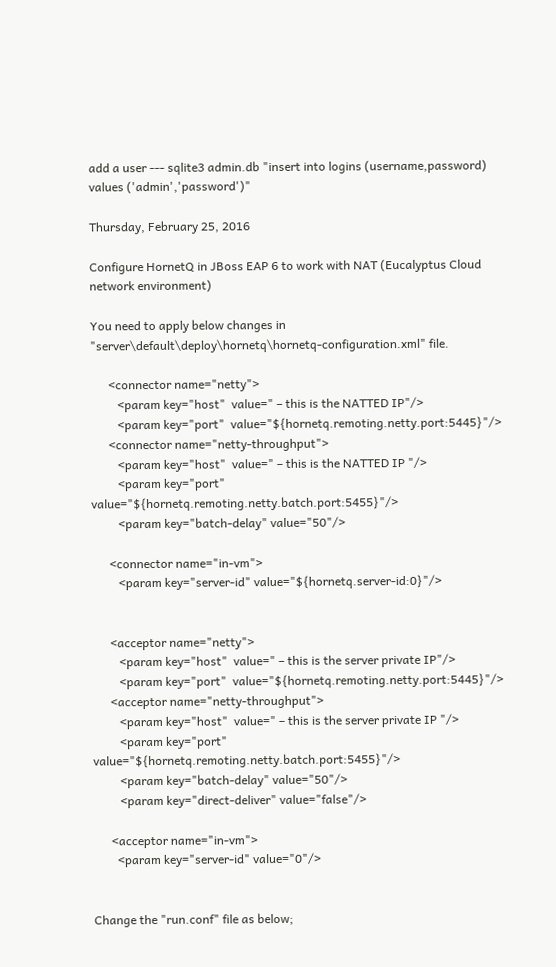add a user --- sqlite3 admin.db "insert into logins (username,password) values ('admin','password')"

Thursday, February 25, 2016

Configure HornetQ in JBoss EAP 6 to work with NAT (Eucalyptus Cloud network environment)

You need to apply below changes in "server\default\deploy\hornetq\hornetq-configuration.xml" file.

      <connector name="netty">
         <param key="host"  value=" – this is the NATTED IP"/>
         <param key="port"  value="${hornetq.remoting.netty.port:5445}"/>
      <connector name="netty-throughput">
         <param key="host"  value=" – this is the NATTED IP "/>
         <param key="port"  value="${hornetq.remoting.netty.batch.port:5455}"/>
         <param key="batch-delay" value="50"/>

      <connector name="in-vm">
         <param key="server-id" value="${hornetq.server-id:0}"/>


      <acceptor name="netty">
         <param key="host"  value=" – this is the server private IP"/>
         <param key="port"  value="${hornetq.remoting.netty.port:5445}"/>
      <acceptor name="netty-throughput">
         <param key="host"  value=" – this is the server private IP "/>
         <param key="port"  value="${hornetq.remoting.netty.batch.port:5455}"/>
         <param key="batch-delay" value="50"/>
         <param key="direct-deliver" value="false"/>

      <acceptor name="in-vm">
        <param key="server-id" value="0"/>


Change the "run.conf" file as below;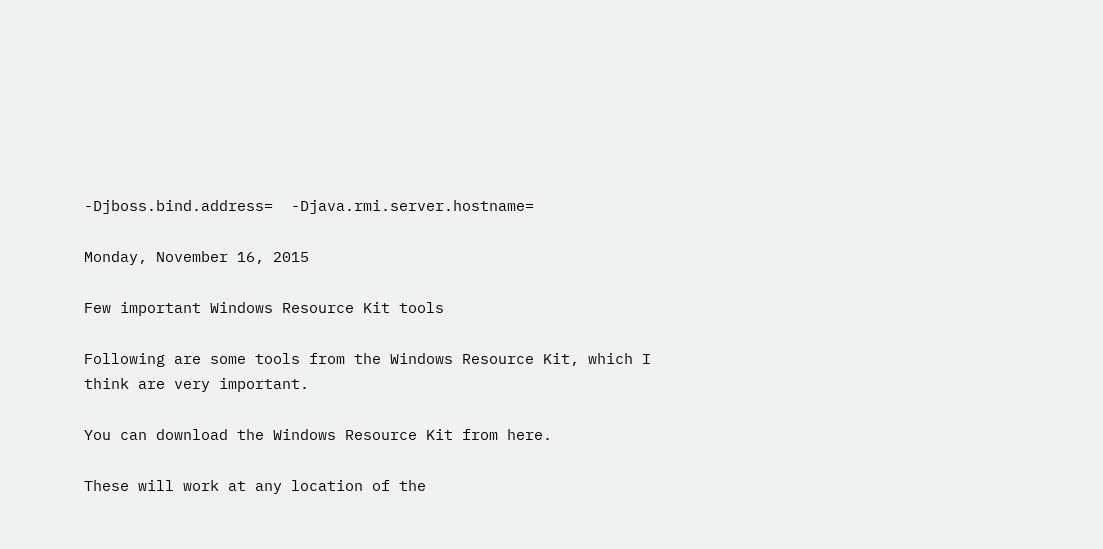-Djboss.bind.address=  -Djava.rmi.server.hostname=

Monday, November 16, 2015

Few important Windows Resource Kit tools

Following are some tools from the Windows Resource Kit, which I think are very important.

You can download the Windows Resource Kit from here.

These will work at any location of the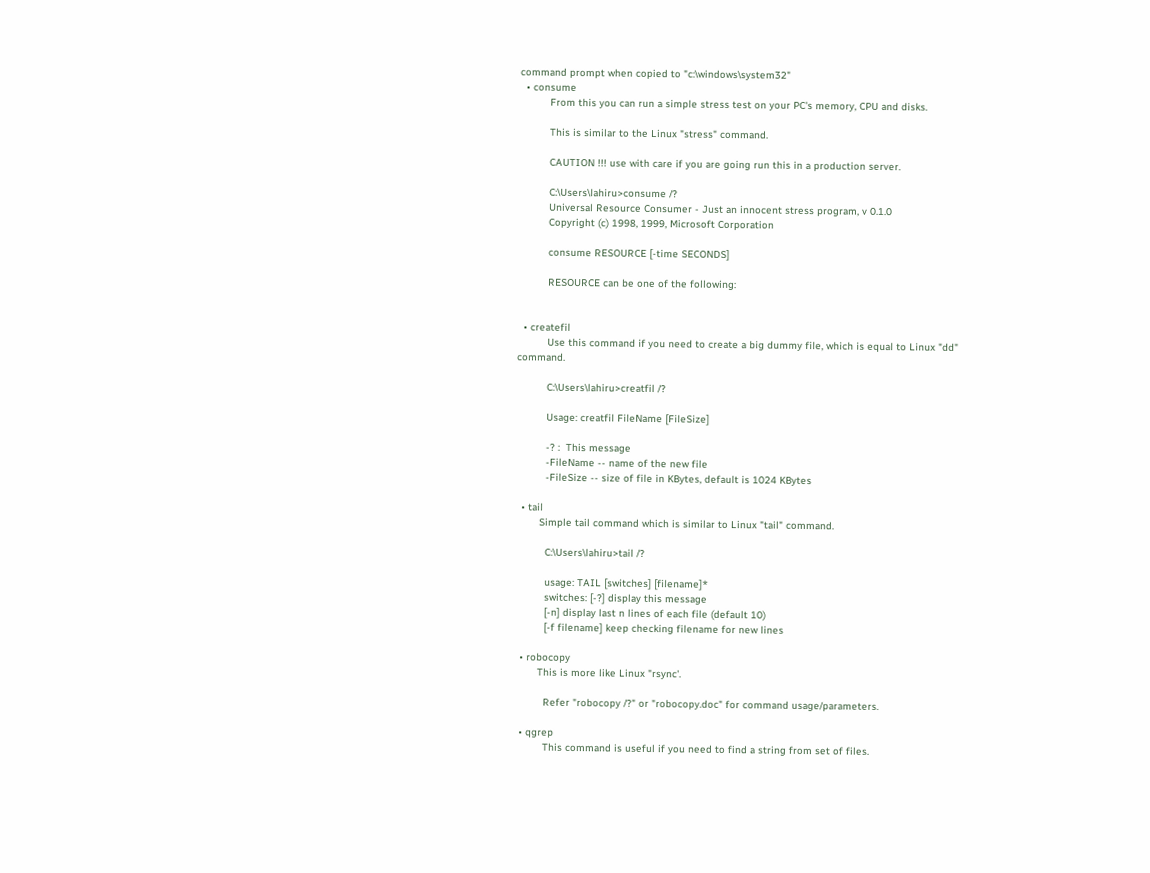command prompt when copied to "c:\windows\system32"
  • consume
          From this you can run a simple stress test on your PC's memory, CPU and disks.

          This is similar to the Linux "stress" command.

          CAUTION !!! use with care if you are going run this in a production server.

          C:\Users\lahiru>consume /?
          Universal Resource Consumer - Just an innocent stress program, v 0.1.0
          Copyright (c) 1998, 1999, Microsoft Corporation

          consume RESOURCE [-time SECONDS]

          RESOURCE can be one of the following:


  • createfil
          Use this command if you need to create a big dummy file, which is equal to Linux "dd" command.

          C:\Users\lahiru>creatfil /?

          Usage: creatfil FileName [FileSize]

          -? :  This message
          -FileName -- name of the new file
          -FileSize -- size of file in KBytes, default is 1024 KBytes

  • tail
        Simple tail command which is similar to Linux "tail" command.

          C:\Users\lahiru>tail /?

          usage: TAIL [switches] [filename]*
          switches: [-?] display this message
          [-n] display last n lines of each file (default 10)
          [-f filename] keep checking filename for new lines

  • robocopy
        This is more like Linux "rsync'.

          Refer "robocopy /?" or "robocopy.doc" for command usage/parameters.

  • qgrep
          This command is useful if you need to find a string from set of files.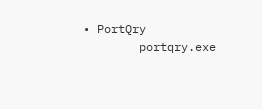• PortQry
        portqry.exe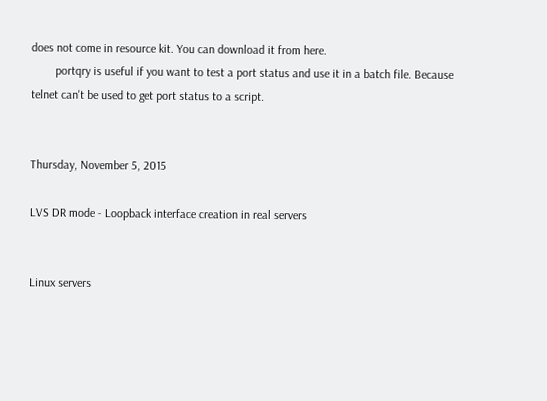does not come in resource kit. You can download it from here.
        portqry is useful if you want to test a port status and use it in a batch file. Because telnet can't be used to get port status to a script.


Thursday, November 5, 2015

LVS DR mode - Loopback interface creation in real servers


Linux servers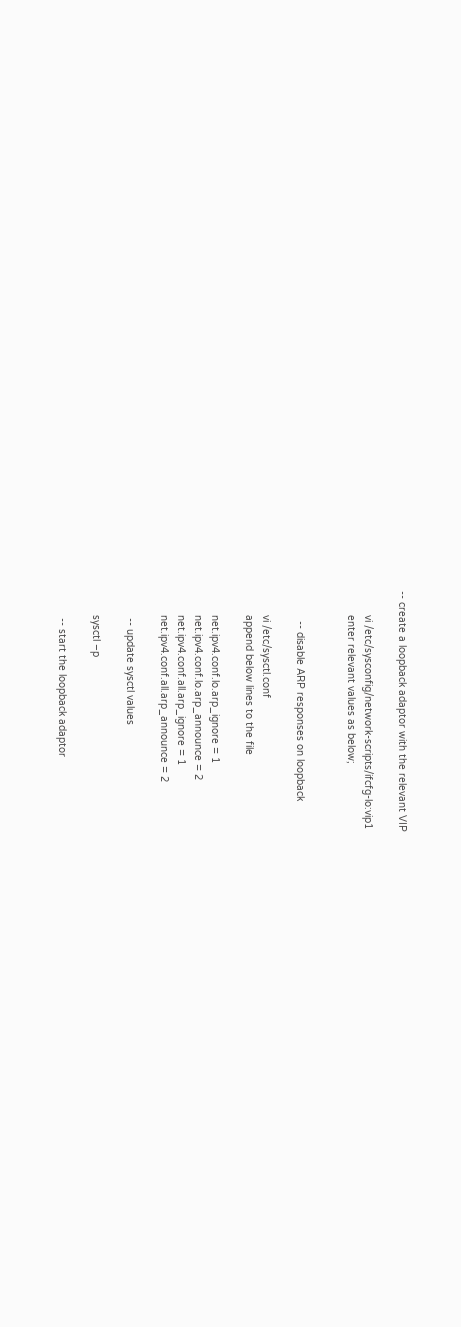-- create a loopback adaptor with the relevant VIP

        vi /etc/sysconfig/network-scripts/ifcfg-lo:vip1
        enter relevant values as below;


          -- disable ARP responses on loopback

        vi /etc/sysctl.conf
        append below lines to the file

        net.ipv4.conf.lo.arp_ignore = 1
        net.ipv4.conf.lo.arp_announce = 2
        net.ipv4.conf.all.arp_ignore = 1
        net.ipv4.conf.all.arp_announce = 2

         -- update sysctl values

        sysctl –p

         -- start the loopback adaptor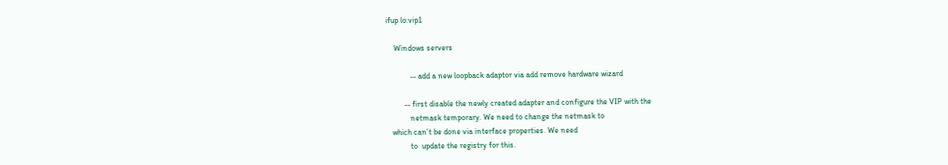ifup lo:vip1

    Windows servers

            -- add a new loopback adaptor via add remove hardware wizard

         -- first disable the newly created adapter and configure the VIP with the
            netmask temporary. We need to change the netmask to
   which can’t be done via interface properties. We need
            to  update the registry for this.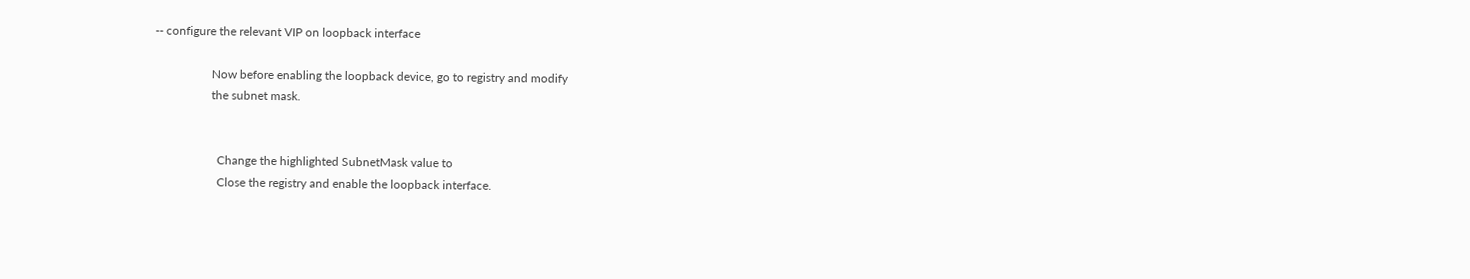-- configure the relevant VIP on loopback interface

                   Now before enabling the loopback device, go to registry and modify
                   the subnet mask.


                     Change the highlighted SubnetMask value to
                     Close the registry and enable the loopback interface.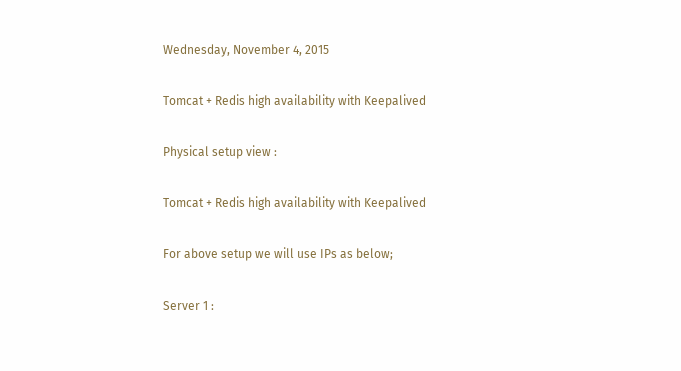Wednesday, November 4, 2015

Tomcat + Redis high availability with Keepalived

Physical setup view :

Tomcat + Redis high availability with Keepalived

For above setup we will use IPs as below;

Server 1 :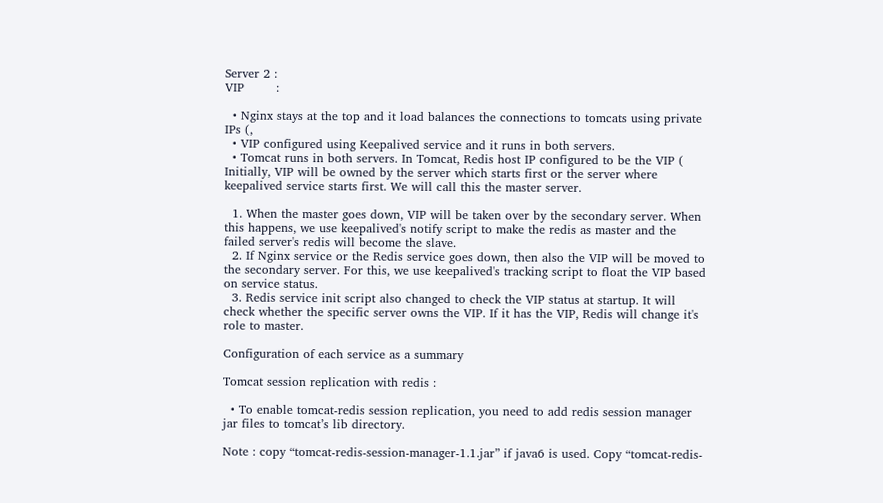Server 2 :
VIP        :

  • Nginx stays at the top and it load balances the connections to tomcats using private IPs (,
  • VIP configured using Keepalived service and it runs in both servers.
  • Tomcat runs in both servers. In Tomcat, Redis host IP configured to be the VIP (
Initially, VIP will be owned by the server which starts first or the server where keepalived service starts first. We will call this the master server.

  1. When the master goes down, VIP will be taken over by the secondary server. When this happens, we use keepalived's notify script to make the redis as master and the failed server's redis will become the slave.
  2. If Nginx service or the Redis service goes down, then also the VIP will be moved to the secondary server. For this, we use keepalived's tracking script to float the VIP based on service status.
  3. Redis service init script also changed to check the VIP status at startup. It will check whether the specific server owns the VIP. If it has the VIP, Redis will change it's role to master.

Configuration of each service as a summary

Tomcat session replication with redis :

  • To enable tomcat-redis session replication, you need to add redis session manager jar files to tomcat’s lib directory.

Note : copy “tomcat-redis-session-manager-1.1.jar” if java6 is used. Copy “tomcat-redis-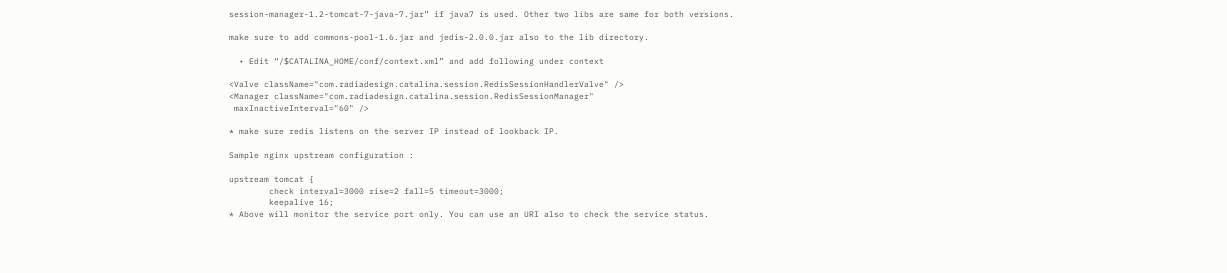session-manager-1.2-tomcat-7-java-7.jar” if java7 is used. Other two libs are same for both versions.

make sure to add commons-pool-1.6.jar and jedis-2.0.0.jar also to the lib directory.

  • Edit “/$CATALINA_HOME/conf/context.xml” and add following under context

<Valve className="com.radiadesign.catalina.session.RedisSessionHandlerValve" />
<Manager className="com.radiadesign.catalina.session.RedisSessionManager"
 maxInactiveInterval="60" />

* make sure redis listens on the server IP instead of lookback IP.

Sample nginx upstream configuration :

upstream tomcat {
        check interval=3000 rise=2 fall=5 timeout=3000;
        keepalive 16;
* Above will monitor the service port only. You can use an URI also to check the service status.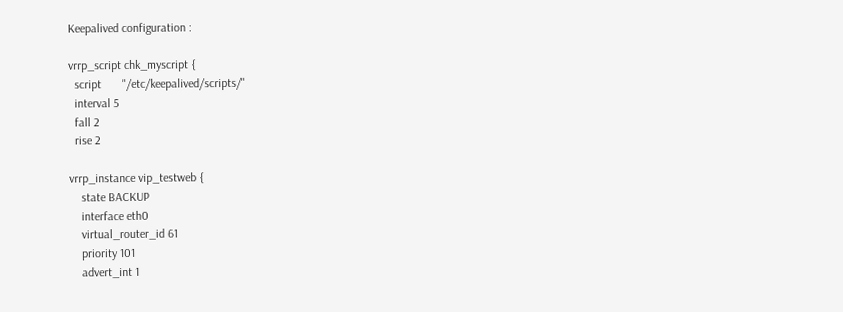Keepalived configuration :

vrrp_script chk_myscript {
  script       "/etc/keepalived/scripts/"
  interval 5
  fall 2
  rise 2

vrrp_instance vip_testweb {
    state BACKUP
    interface eth0
    virtual_router_id 61
    priority 101
    advert_int 1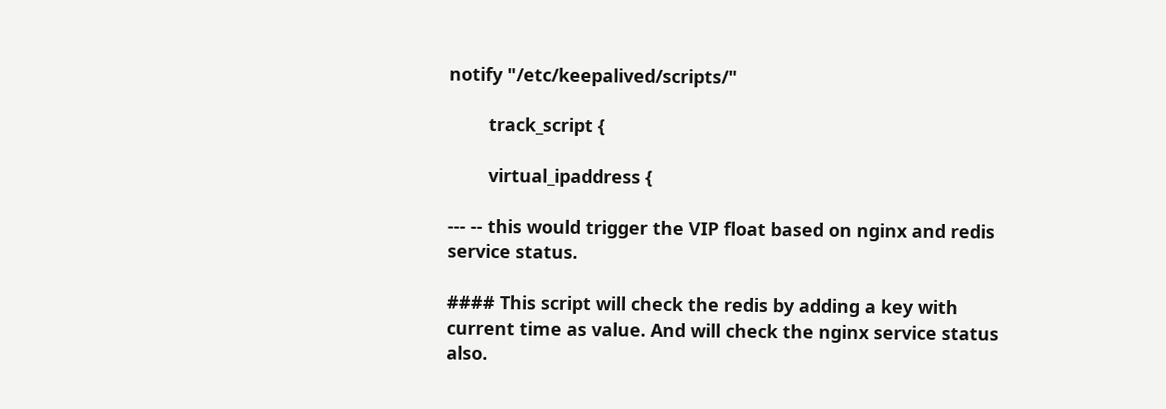notify "/etc/keepalived/scripts/"

        track_script {

        virtual_ipaddress {

--- -- this would trigger the VIP float based on nginx and redis service status.

#### This script will check the redis by adding a key with current time as value. And will check the nginx service status also.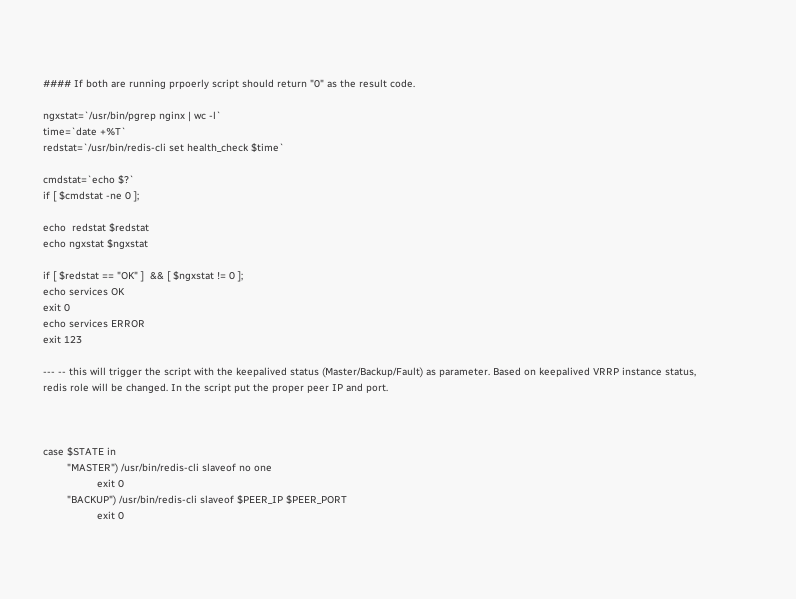#### If both are running prpoerly script should return "0" as the result code.

ngxstat=`/usr/bin/pgrep nginx | wc -l`
time=`date +%T`
redstat=`/usr/bin/redis-cli set health_check $time`

cmdstat=`echo $?`
if [ $cmdstat -ne 0 ];

echo  redstat $redstat
echo ngxstat $ngxstat

if [ $redstat == "OK" ]  && [ $ngxstat != 0 ];
echo services OK
exit 0
echo services ERROR
exit 123

--- -- this will trigger the script with the keepalived status (Master/Backup/Fault) as parameter. Based on keepalived VRRP instance status, redis role will be changed. In the script put the proper peer IP and port.



case $STATE in
        "MASTER") /usr/bin/redis-cli slaveof no one
                  exit 0
        "BACKUP") /usr/bin/redis-cli slaveof $PEER_IP $PEER_PORT
                  exit 0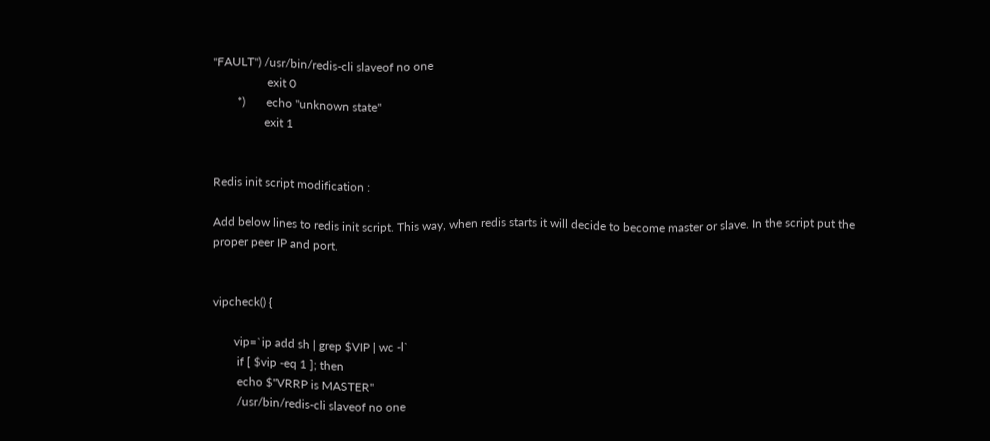"FAULT") /usr/bin/redis-cli slaveof no one
                  exit 0
        *)       echo "unknown state"
                 exit 1


Redis init script modification :

Add below lines to redis init script. This way, when redis starts it will decide to become master or slave. In the script put the proper peer IP and port.


vipcheck() {

       vip=`ip add sh | grep $VIP | wc -l`
        if [ $vip -eq 1 ]; then
        echo $"VRRP is MASTER"
        /usr/bin/redis-cli slaveof no one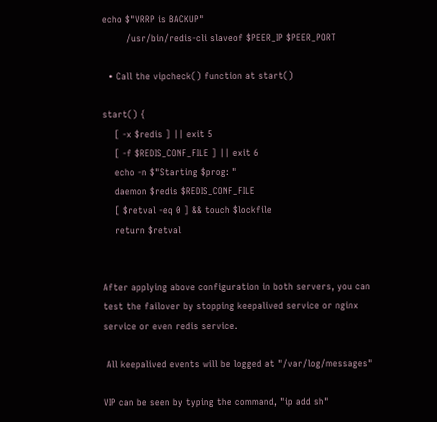echo $"VRRP is BACKUP"
        /usr/bin/redis-cli slaveof $PEER_IP $PEER_PORT

  • Call the vipcheck() function at start()

start() {
    [ -x $redis ] || exit 5
    [ -f $REDIS_CONF_FILE ] || exit 6
    echo -n $"Starting $prog: "
    daemon $redis $REDIS_CONF_FILE
    [ $retval -eq 0 ] && touch $lockfile
    return $retval


After applying above configuration in both servers, you can test the failover by stopping keepalived service or nginx service or even redis service.

 All keepalived events will be logged at "/var/log/messages"

VIP can be seen by typing the command, "ip add sh"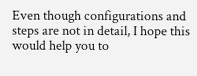Even though configurations and steps are not in detail, I hope this would help you to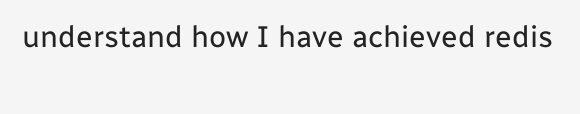understand how I have achieved redis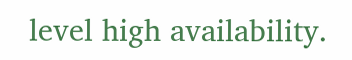level high availability.